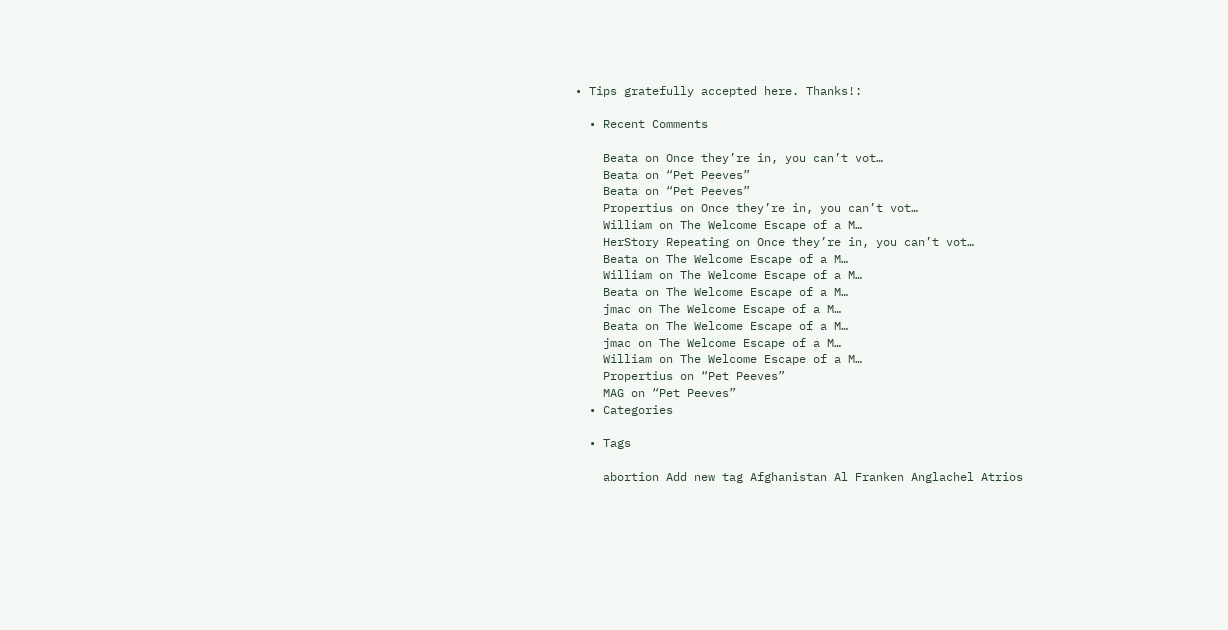• Tips gratefully accepted here. Thanks!:

  • Recent Comments

    Beata on Once they’re in, you can’t vot…
    Beata on “Pet Peeves”
    Beata on “Pet Peeves”
    Propertius on Once they’re in, you can’t vot…
    William on The Welcome Escape of a M…
    HerStory Repeating on Once they’re in, you can’t vot…
    Beata on The Welcome Escape of a M…
    William on The Welcome Escape of a M…
    Beata on The Welcome Escape of a M…
    jmac on The Welcome Escape of a M…
    Beata on The Welcome Escape of a M…
    jmac on The Welcome Escape of a M…
    William on The Welcome Escape of a M…
    Propertius on “Pet Peeves”
    MAG on “Pet Peeves”
  • Categories

  • Tags

    abortion Add new tag Afghanistan Al Franken Anglachel Atrios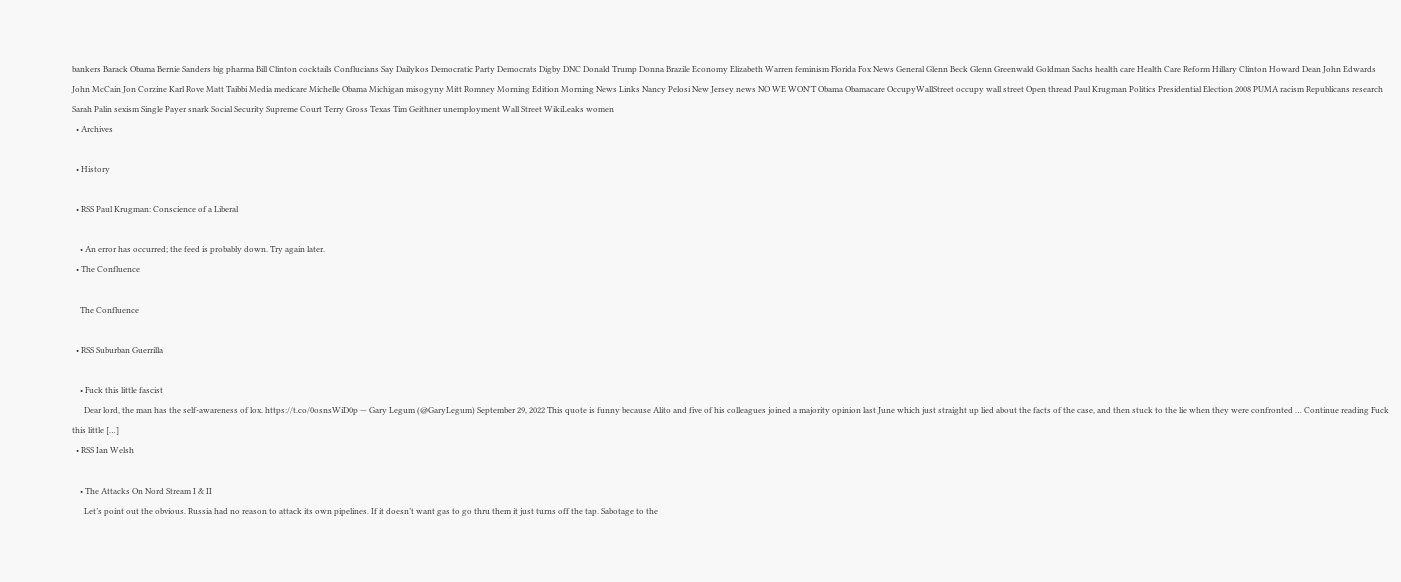bankers Barack Obama Bernie Sanders big pharma Bill Clinton cocktails Conflucians Say Dailykos Democratic Party Democrats Digby DNC Donald Trump Donna Brazile Economy Elizabeth Warren feminism Florida Fox News General Glenn Beck Glenn Greenwald Goldman Sachs health care Health Care Reform Hillary Clinton Howard Dean John Edwards John McCain Jon Corzine Karl Rove Matt Taibbi Media medicare Michelle Obama Michigan misogyny Mitt Romney Morning Edition Morning News Links Nancy Pelosi New Jersey news NO WE WON'T Obama Obamacare OccupyWallStreet occupy wall street Open thread Paul Krugman Politics Presidential Election 2008 PUMA racism Republicans research Sarah Palin sexism Single Payer snark Social Security Supreme Court Terry Gross Texas Tim Geithner unemployment Wall Street WikiLeaks women
  • Archives

  • History

  • RSS Paul Krugman: Conscience of a Liberal

    • An error has occurred; the feed is probably down. Try again later.
  • The Confluence

    The Confluence

  • RSS Suburban Guerrilla

    • Fuck this little fascist
      Dear lord, the man has the self-awareness of lox. https://t.co/0osnsWiD0p — Gary Legum (@GaryLegum) September 29, 2022 This quote is funny because Alito and five of his colleagues joined a majority opinion last June which just straight up lied about the facts of the case, and then stuck to the lie when they were confronted … Continue reading Fuck this little […]
  • RSS Ian Welsh

    • The Attacks On Nord Stream I & II
      Let’s point out the obvious. Russia had no reason to attack its own pipelines. If it doesn’t want gas to go thru them it just turns off the tap. Sabotage to the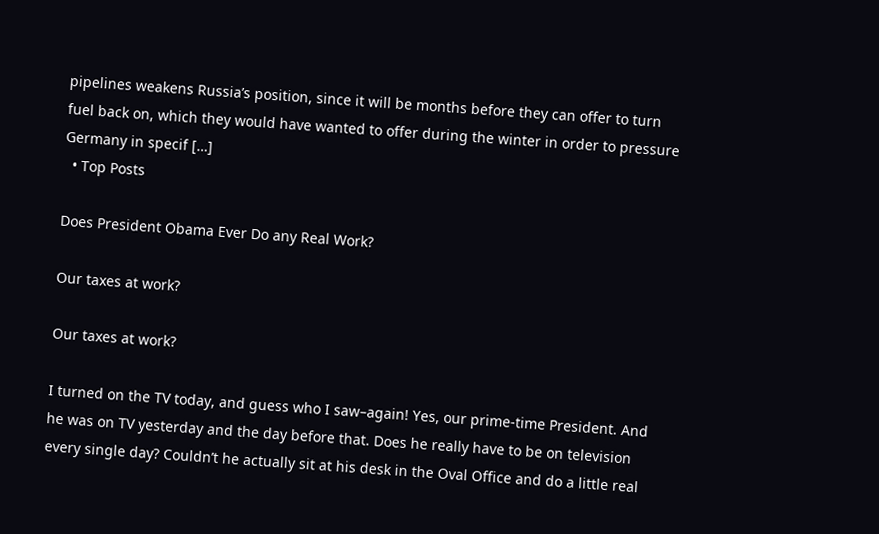pipelines weakens Russia’s position, since it will be months before they can offer to turn fuel back on, which they would have wanted to offer during the winter in order to pressure Germany in specif […]
  • Top Posts

Does President Obama Ever Do any Real Work?

Our taxes at work?

Our taxes at work?

I turned on the TV today, and guess who I saw–again! Yes, our prime-time President. And he was on TV yesterday and the day before that. Does he really have to be on television every single day? Couldn’t he actually sit at his desk in the Oval Office and do a little real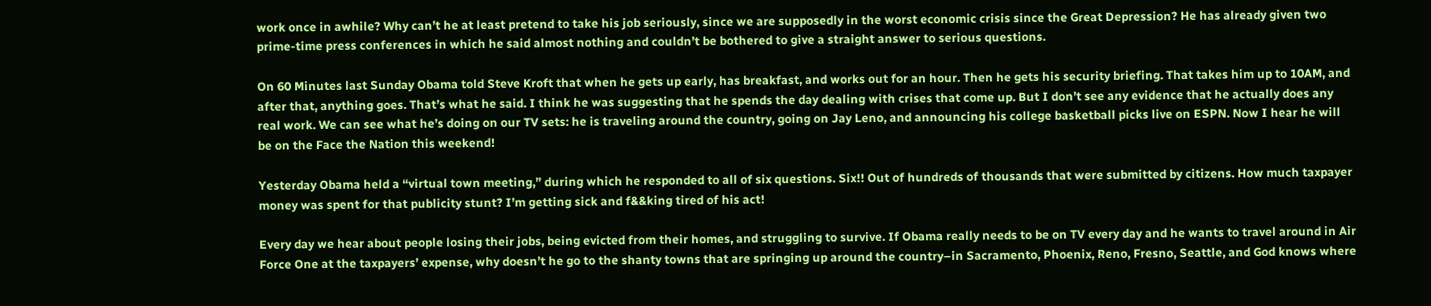work once in awhile? Why can’t he at least pretend to take his job seriously, since we are supposedly in the worst economic crisis since the Great Depression? He has already given two prime-time press conferences in which he said almost nothing and couldn’t be bothered to give a straight answer to serious questions.

On 60 Minutes last Sunday Obama told Steve Kroft that when he gets up early, has breakfast, and works out for an hour. Then he gets his security briefing. That takes him up to 10AM, and after that, anything goes. That’s what he said. I think he was suggesting that he spends the day dealing with crises that come up. But I don’t see any evidence that he actually does any real work. We can see what he’s doing on our TV sets: he is traveling around the country, going on Jay Leno, and announcing his college basketball picks live on ESPN. Now I hear he will be on the Face the Nation this weekend!

Yesterday Obama held a “virtual town meeting,” during which he responded to all of six questions. Six!! Out of hundreds of thousands that were submitted by citizens. How much taxpayer money was spent for that publicity stunt? I’m getting sick and f&&king tired of his act!

Every day we hear about people losing their jobs, being evicted from their homes, and struggling to survive. If Obama really needs to be on TV every day and he wants to travel around in Air Force One at the taxpayers’ expense, why doesn’t he go to the shanty towns that are springing up around the country–in Sacramento, Phoenix, Reno, Fresno, Seattle, and God knows where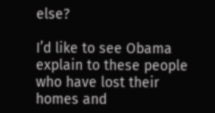else?

I’d like to see Obama explain to these people who have lost their homes and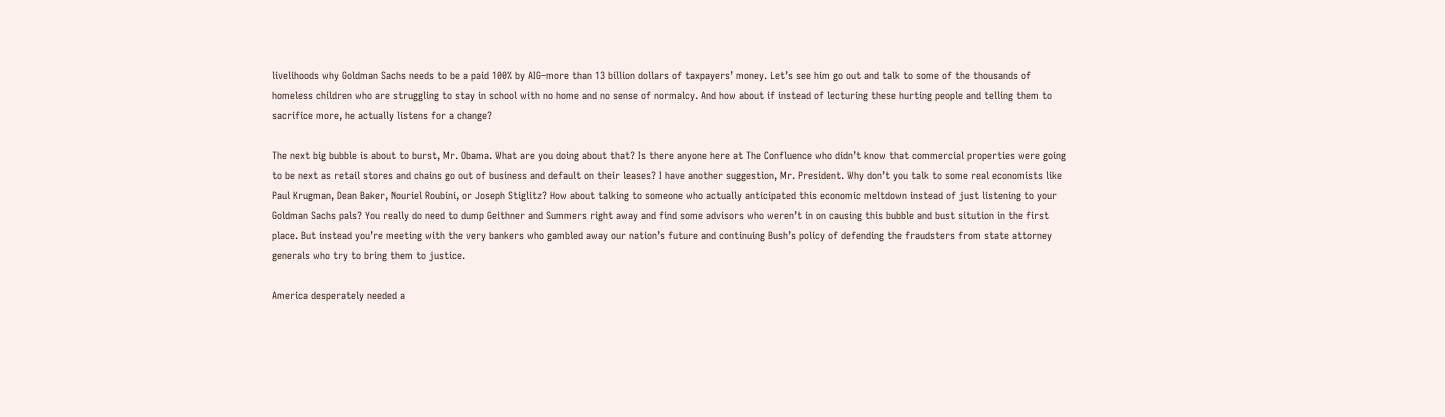livelihoods why Goldman Sachs needs to be a paid 100% by AIG–more than 13 billion dollars of taxpayers’ money. Let’s see him go out and talk to some of the thousands of homeless children who are struggling to stay in school with no home and no sense of normalcy. And how about if instead of lecturing these hurting people and telling them to sacrifice more, he actually listens for a change?

The next big bubble is about to burst, Mr. Obama. What are you doing about that? Is there anyone here at The Confluence who didn’t know that commercial properties were going to be next as retail stores and chains go out of business and default on their leases? I have another suggestion, Mr. President. Why don’t you talk to some real economists like Paul Krugman, Dean Baker, Nouriel Roubini, or Joseph Stiglitz? How about talking to someone who actually anticipated this economic meltdown instead of just listening to your Goldman Sachs pals? You really do need to dump Geithner and Summers right away and find some advisors who weren’t in on causing this bubble and bust sitution in the first place. But instead you’re meeting with the very bankers who gambled away our nation’s future and continuing Bush’s policy of defending the fraudsters from state attorney generals who try to bring them to justice.

America desperately needed a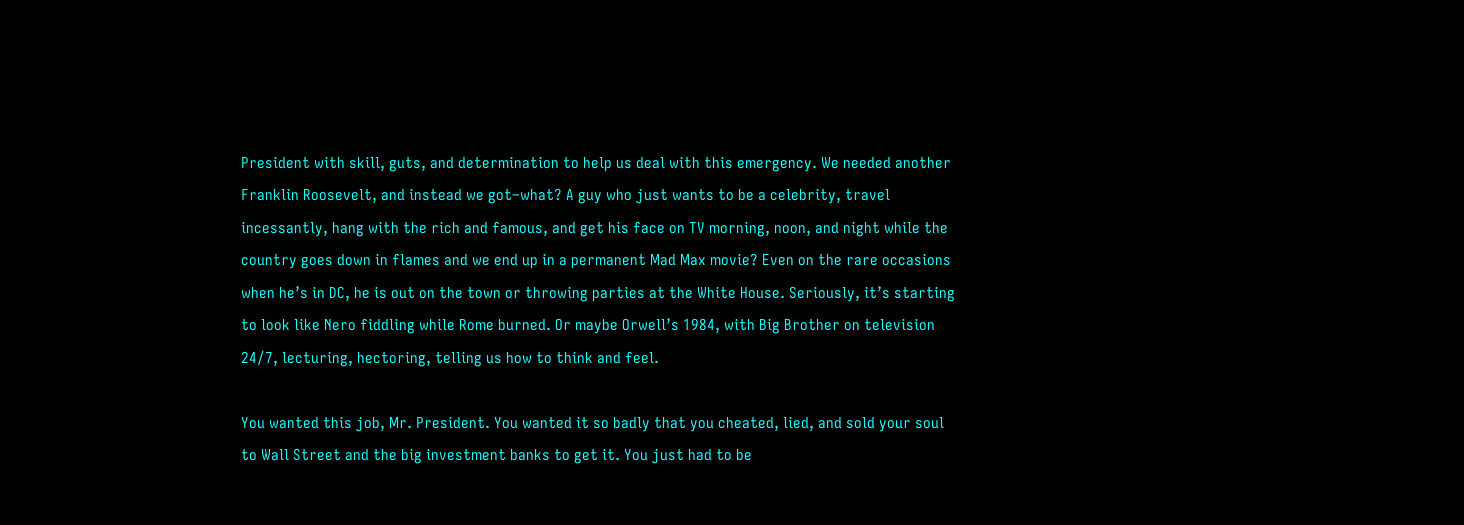President with skill, guts, and determination to help us deal with this emergency. We needed another Franklin Roosevelt, and instead we got–what? A guy who just wants to be a celebrity, travel incessantly, hang with the rich and famous, and get his face on TV morning, noon, and night while the country goes down in flames and we end up in a permanent Mad Max movie? Even on the rare occasions when he’s in DC, he is out on the town or throwing parties at the White House. Seriously, it’s starting to look like Nero fiddling while Rome burned. Or maybe Orwell’s 1984, with Big Brother on television 24/7, lecturing, hectoring, telling us how to think and feel.

You wanted this job, Mr. President. You wanted it so badly that you cheated, lied, and sold your soul to Wall Street and the big investment banks to get it. You just had to be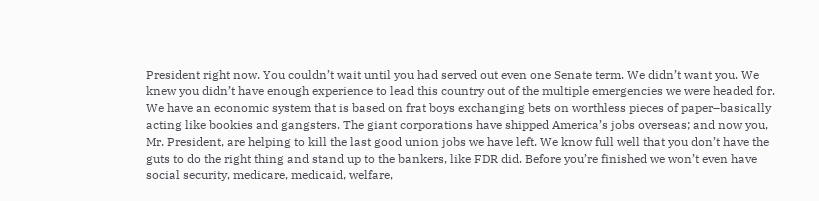President right now. You couldn’t wait until you had served out even one Senate term. We didn’t want you. We knew you didn’t have enough experience to lead this country out of the multiple emergencies we were headed for. We have an economic system that is based on frat boys exchanging bets on worthless pieces of paper–basically acting like bookies and gangsters. The giant corporations have shipped America’s jobs overseas; and now you, Mr. President, are helping to kill the last good union jobs we have left. We know full well that you don’t have the guts to do the right thing and stand up to the bankers, like FDR did. Before you’re finished we won’t even have social security, medicare, medicaid, welfare,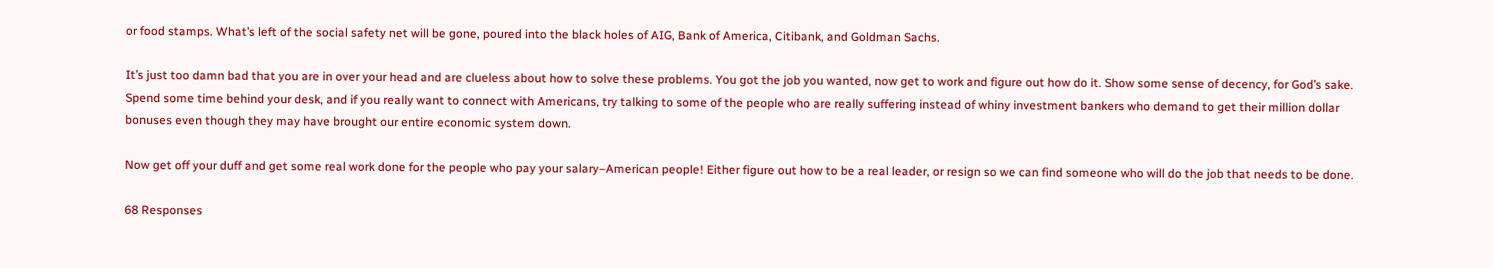or food stamps. What’s left of the social safety net will be gone, poured into the black holes of AIG, Bank of America, Citibank, and Goldman Sachs.

It’s just too damn bad that you are in over your head and are clueless about how to solve these problems. You got the job you wanted, now get to work and figure out how do it. Show some sense of decency, for God’s sake. Spend some time behind your desk, and if you really want to connect with Americans, try talking to some of the people who are really suffering instead of whiny investment bankers who demand to get their million dollar bonuses even though they may have brought our entire economic system down.

Now get off your duff and get some real work done for the people who pay your salary–American people! Either figure out how to be a real leader, or resign so we can find someone who will do the job that needs to be done.

68 Responses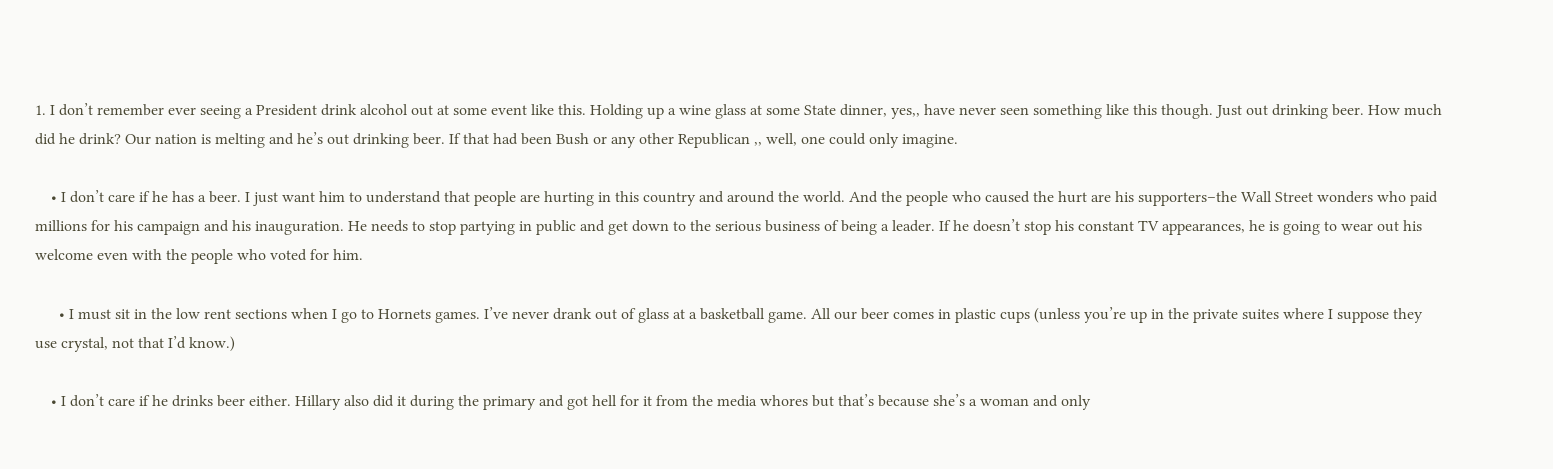1. I don’t remember ever seeing a President drink alcohol out at some event like this. Holding up a wine glass at some State dinner, yes,, have never seen something like this though. Just out drinking beer. How much did he drink? Our nation is melting and he’s out drinking beer. If that had been Bush or any other Republican ,, well, one could only imagine.

    • I don’t care if he has a beer. I just want him to understand that people are hurting in this country and around the world. And the people who caused the hurt are his supporters–the Wall Street wonders who paid millions for his campaign and his inauguration. He needs to stop partying in public and get down to the serious business of being a leader. If he doesn’t stop his constant TV appearances, he is going to wear out his welcome even with the people who voted for him.

      • I must sit in the low rent sections when I go to Hornets games. I’ve never drank out of glass at a basketball game. All our beer comes in plastic cups (unless you’re up in the private suites where I suppose they use crystal, not that I’d know.)

    • I don’t care if he drinks beer either. Hillary also did it during the primary and got hell for it from the media whores but that’s because she’s a woman and only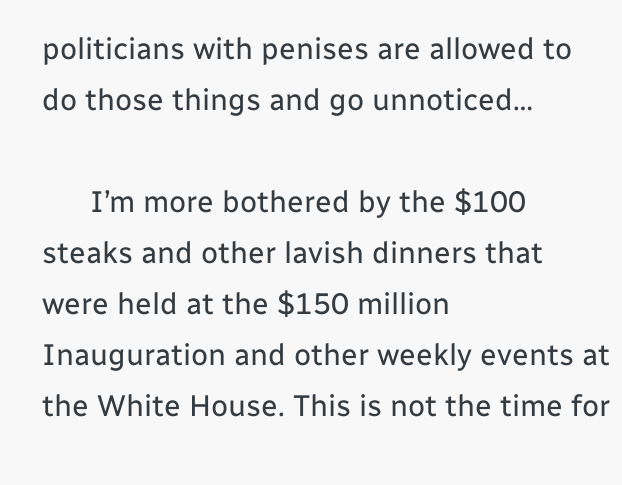politicians with penises are allowed to do those things and go unnoticed…

      I’m more bothered by the $100 steaks and other lavish dinners that were held at the $150 million Inauguration and other weekly events at the White House. This is not the time for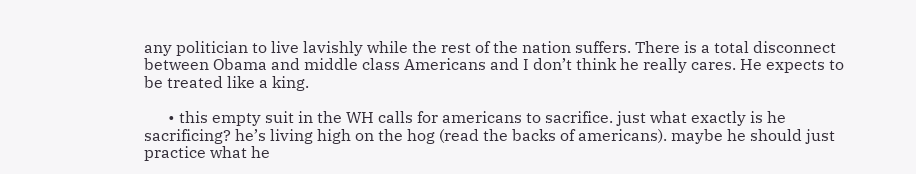any politician to live lavishly while the rest of the nation suffers. There is a total disconnect between Obama and middle class Americans and I don’t think he really cares. He expects to be treated like a king.

      • this empty suit in the WH calls for americans to sacrifice. just what exactly is he sacrificing? he’s living high on the hog (read the backs of americans). maybe he should just practice what he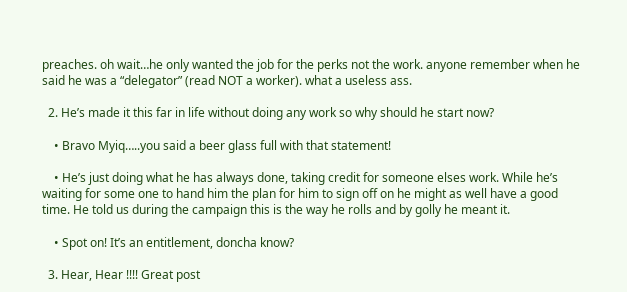preaches. oh wait…he only wanted the job for the perks not the work. anyone remember when he said he was a “delegator” (read NOT a worker). what a useless ass.

  2. He’s made it this far in life without doing any work so why should he start now?

    • Bravo Myiq…..you said a beer glass full with that statement!

    • He’s just doing what he has always done, taking credit for someone elses work. While he’s waiting for some one to hand him the plan for him to sign off on he might as well have a good time. He told us during the campaign this is the way he rolls and by golly he meant it.

    • Spot on! It’s an entitlement, doncha know?

  3. Hear, Hear !!!! Great post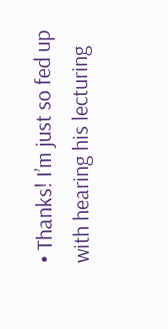• Thanks! I’m just so fed up with hearing his lecturing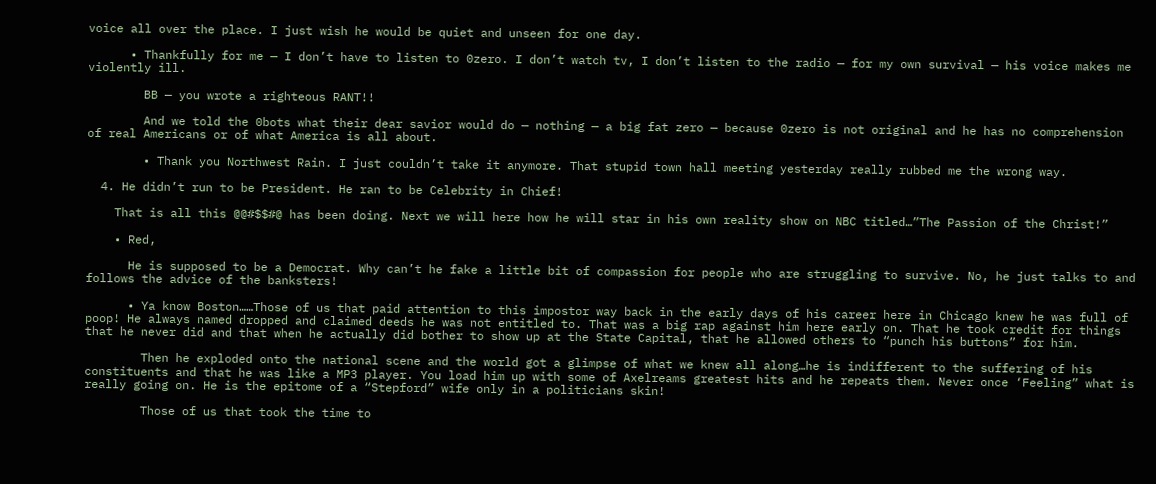voice all over the place. I just wish he would be quiet and unseen for one day.

      • Thankfully for me — I don’t have to listen to 0zero. I don’t watch tv, I don’t listen to the radio — for my own survival — his voice makes me violently ill.

        BB — you wrote a righteous RANT!!

        And we told the 0bots what their dear savior would do — nothing — a big fat zero — because 0zero is not original and he has no comprehension of real Americans or of what America is all about.

        • Thank you Northwest Rain. I just couldn’t take it anymore. That stupid town hall meeting yesterday really rubbed me the wrong way.

  4. He didn’t run to be President. He ran to be Celebrity in Chief!

    That is all this @@#$$#@ has been doing. Next we will here how he will star in his own reality show on NBC titled…”The Passion of the Christ!”

    • Red,

      He is supposed to be a Democrat. Why can’t he fake a little bit of compassion for people who are struggling to survive. No, he just talks to and follows the advice of the banksters!

      • Ya know Boston……Those of us that paid attention to this impostor way back in the early days of his career here in Chicago knew he was full of poop! He always named dropped and claimed deeds he was not entitled to. That was a big rap against him here early on. That he took credit for things that he never did and that when he actually did bother to show up at the State Capital, that he allowed others to “punch his buttons” for him.

        Then he exploded onto the national scene and the world got a glimpse of what we knew all along…he is indifferent to the suffering of his constituents and that he was like a MP3 player. You load him up with some of Axelreams greatest hits and he repeats them. Never once ‘Feeling” what is really going on. He is the epitome of a “Stepford” wife only in a politicians skin!

        Those of us that took the time to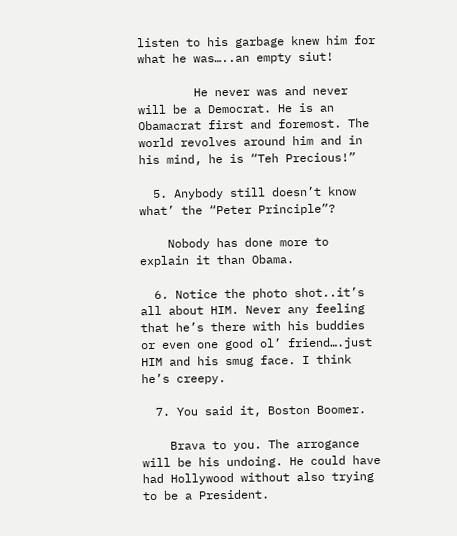listen to his garbage knew him for what he was…..an empty siut!

        He never was and never will be a Democrat. He is an Obamacrat first and foremost. The world revolves around him and in his mind, he is “Teh Precious!”

  5. Anybody still doesn’t know what’ the “Peter Principle”?

    Nobody has done more to explain it than Obama.

  6. Notice the photo shot..it’s all about HIM. Never any feeling that he’s there with his buddies or even one good ol’ friend….just HIM and his smug face. I think he’s creepy.

  7. You said it, Boston Boomer.

    Brava to you. The arrogance will be his undoing. He could have had Hollywood without also trying to be a President.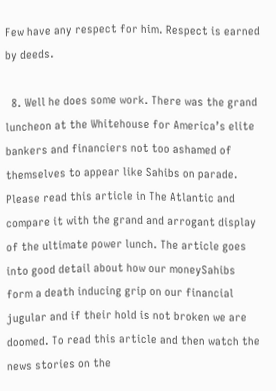Few have any respect for him. Respect is earned by deeds.

  8. Well he does some work. There was the grand luncheon at the Whitehouse for America’s elite bankers and financiers not too ashamed of themselves to appear like Sahibs on parade. Please read this article in The Atlantic and compare it with the grand and arrogant display of the ultimate power lunch. The article goes into good detail about how our moneySahibs form a death inducing grip on our financial jugular and if their hold is not broken we are doomed. To read this article and then watch the news stories on the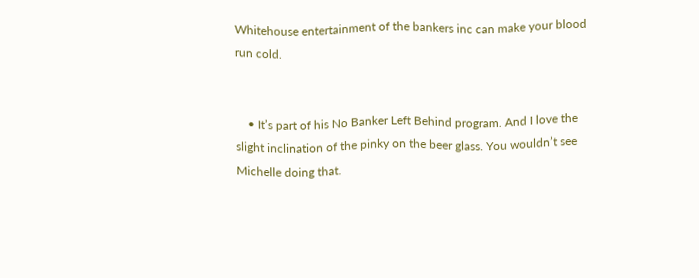Whitehouse entertainment of the bankers inc can make your blood run cold.


    • It’s part of his No Banker Left Behind program. And I love the slight inclination of the pinky on the beer glass. You wouldn’t see Michelle doing that.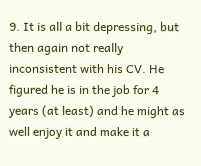9. It is all a bit depressing, but then again not really inconsistent with his CV. He figured he is in the job for 4 years (at least) and he might as well enjoy it and make it a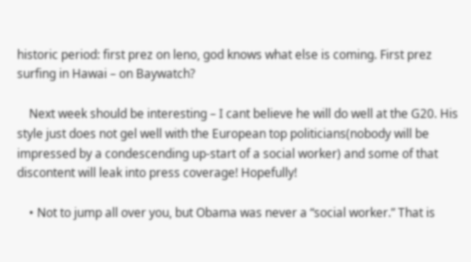historic period: first prez on leno, god knows what else is coming. First prez surfing in Hawai – on Baywatch?

    Next week should be interesting – I cant believe he will do well at the G20. His style just does not gel well with the European top politicians(nobody will be impressed by a condescending up-start of a social worker) and some of that discontent will leak into press coverage! Hopefully!

    • Not to jump all over you, but Obama was never a “social worker.” That is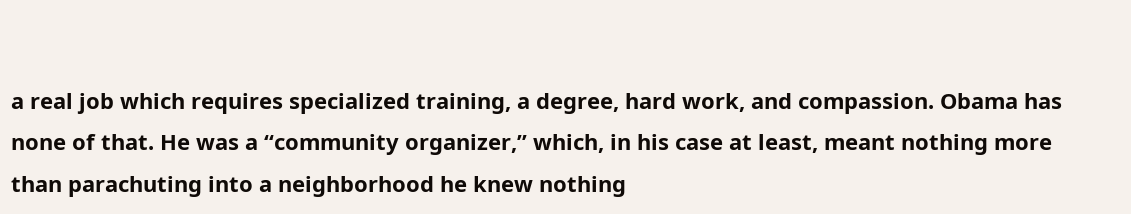a real job which requires specialized training, a degree, hard work, and compassion. Obama has none of that. He was a “community organizer,” which, in his case at least, meant nothing more than parachuting into a neighborhood he knew nothing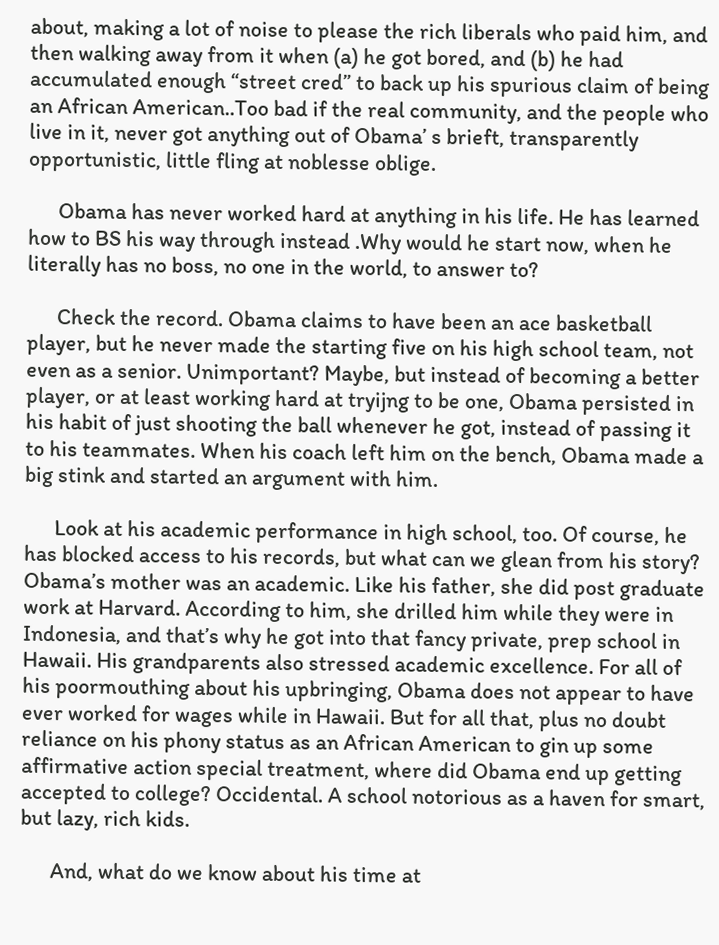about, making a lot of noise to please the rich liberals who paid him, and then walking away from it when (a) he got bored, and (b) he had accumulated enough “street cred” to back up his spurious claim of being an African American..Too bad if the real community, and the people who live in it, never got anything out of Obama’ s brieft, transparently opportunistic, little fling at noblesse oblige.

      Obama has never worked hard at anything in his life. He has learned how to BS his way through instead .Why would he start now, when he literally has no boss, no one in the world, to answer to?

      Check the record. Obama claims to have been an ace basketball player, but he never made the starting five on his high school team, not even as a senior. Unimportant? Maybe, but instead of becoming a better player, or at least working hard at tryijng to be one, Obama persisted in his habit of just shooting the ball whenever he got, instead of passing it to his teammates. When his coach left him on the bench, Obama made a big stink and started an argument with him.

      Look at his academic performance in high school, too. Of course, he has blocked access to his records, but what can we glean from his story? Obama’s mother was an academic. Like his father, she did post graduate work at Harvard. According to him, she drilled him while they were in Indonesia, and that’s why he got into that fancy private, prep school in Hawaii. His grandparents also stressed academic excellence. For all of his poormouthing about his upbringing, Obama does not appear to have ever worked for wages while in Hawaii. But for all that, plus no doubt reliance on his phony status as an African American to gin up some affirmative action special treatment, where did Obama end up getting accepted to college? Occidental. A school notorious as a haven for smart, but lazy, rich kids.

      And, what do we know about his time at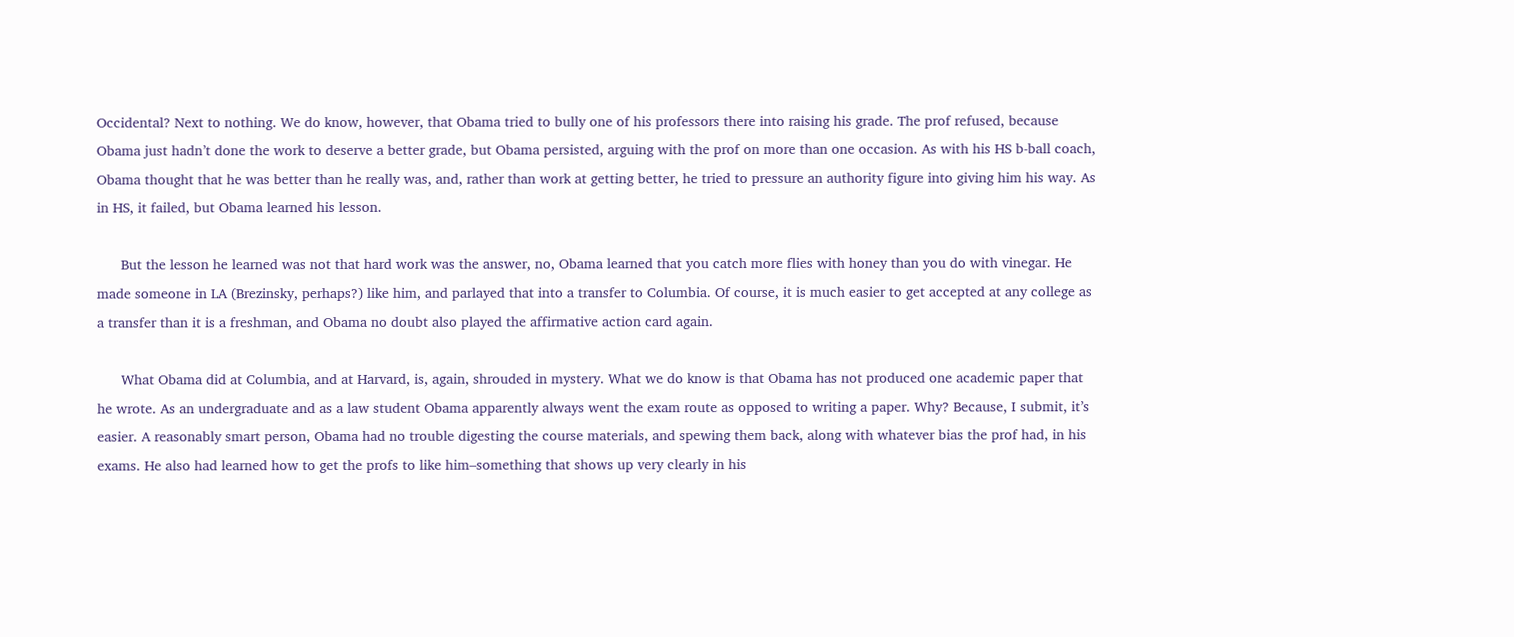Occidental? Next to nothing. We do know, however, that Obama tried to bully one of his professors there into raising his grade. The prof refused, because Obama just hadn’t done the work to deserve a better grade, but Obama persisted, arguing with the prof on more than one occasion. As with his HS b-ball coach, Obama thought that he was better than he really was, and, rather than work at getting better, he tried to pressure an authority figure into giving him his way. As in HS, it failed, but Obama learned his lesson.

      But the lesson he learned was not that hard work was the answer, no, Obama learned that you catch more flies with honey than you do with vinegar. He made someone in LA (Brezinsky, perhaps?) like him, and parlayed that into a transfer to Columbia. Of course, it is much easier to get accepted at any college as a transfer than it is a freshman, and Obama no doubt also played the affirmative action card again.

      What Obama did at Columbia, and at Harvard, is, again, shrouded in mystery. What we do know is that Obama has not produced one academic paper that he wrote. As an undergraduate and as a law student Obama apparently always went the exam route as opposed to writing a paper. Why? Because, I submit, it’s easier. A reasonably smart person, Obama had no trouble digesting the course materials, and spewing them back, along with whatever bias the prof had, in his exams. He also had learned how to get the profs to like him–something that shows up very clearly in his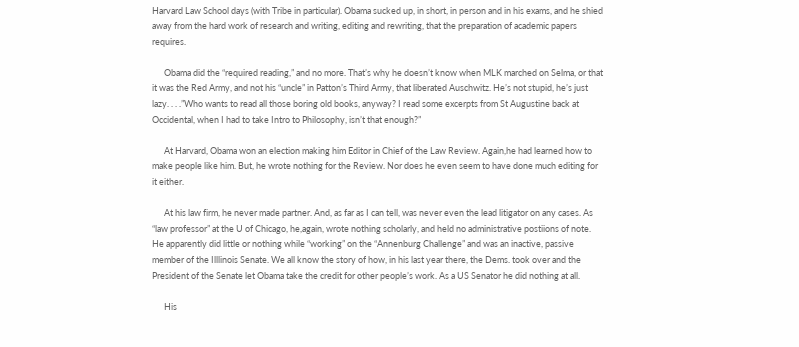Harvard Law School days (with Tribe in particular). Obama sucked up, in short, in person and in his exams, and he shied away from the hard work of research and writing, editing and rewriting, that the preparation of academic papers requires.

      Obama did the “required reading,” and no more. That’s why he doesn’t know when MLK marched on Selma, or that it was the Red Army, and not his “uncle” in Patton’s Third Army, that liberated Auschwitz. He’s not stupid, he’s just lazy. . . .”Who wants to read all those boring old books, anyway? I read some excerpts from St Augustine back at Occidental, when I had to take Intro to Philosophy, isn’t that enough?”

      At Harvard, Obama won an election making him Editor in Chief of the Law Review. Again,he had learned how to make people like him. But, he wrote nothing for the Review. Nor does he even seem to have done much editing for it either.

      At his law firm, he never made partner. And, as far as I can tell, was never even the lead litigator on any cases. As “law professor” at the U of Chicago, he,again, wrote nothing scholarly, and held no administrative postiions of note. He apparently did little or nothing while “working” on the “Annenburg Challenge” and was an inactive, passive member of the Illlinois Senate. We all know the story of how, in his last year there, the Dems. took over and the President of the Senate let Obama take the credit for other people’s work. As a US Senator he did nothing at all.

      His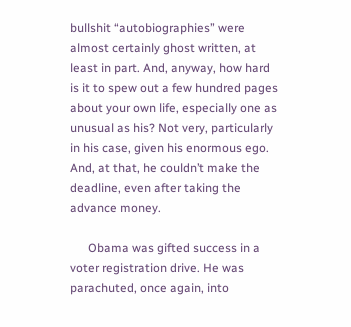bullshit “autobiographies” were almost certainly ghost written, at least in part. And, anyway, how hard is it to spew out a few hundred pages about your own life, especially one as unusual as his? Not very, particularly in his case, given his enormous ego. And, at that, he couldn’t make the deadline, even after taking the advance money.

      Obama was gifted success in a voter registration drive. He was parachuted, once again, into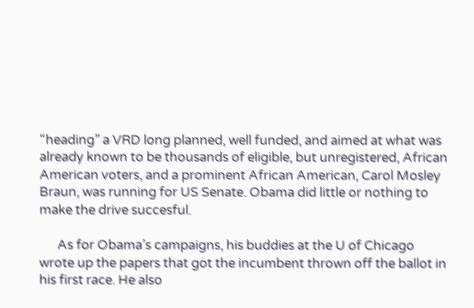“heading” a VRD long planned, well funded, and aimed at what was already known to be thousands of eligible, but unregistered, African American voters, and a prominent African American, Carol Mosley Braun, was running for US Senate. Obama did little or nothing to make the drive succesful.

      As for Obama’s campaigns, his buddies at the U of Chicago wrote up the papers that got the incumbent thrown off the ballot in his first race. He also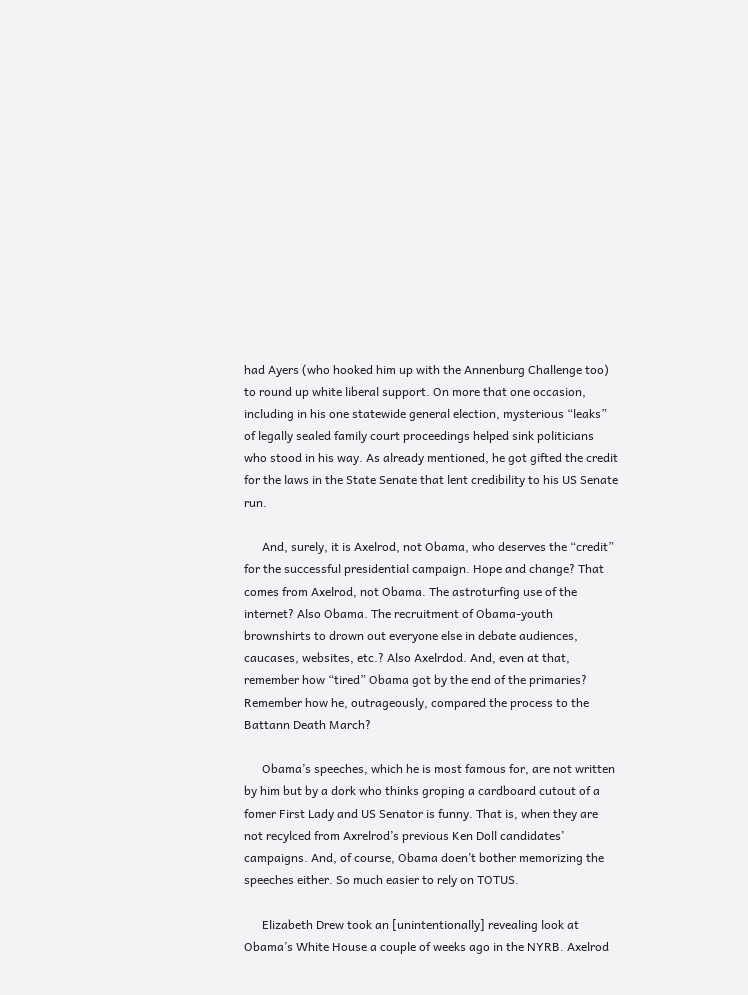had Ayers (who hooked him up with the Annenburg Challenge too) to round up white liberal support. On more that one occasion, including in his one statewide general election, mysterious “leaks” of legally sealed family court proceedings helped sink politicians who stood in his way. As already mentioned, he got gifted the credit for the laws in the State Senate that lent credibility to his US Senate run.

      And, surely, it is Axelrod, not Obama, who deserves the “credit” for the successful presidential campaign. Hope and change? That comes from Axelrod, not Obama. The astroturfing use of the internet? Also Obama. The recruitment of Obama-youth brownshirts to drown out everyone else in debate audiences, caucases, websites, etc.? Also Axelrdod. And, even at that, remember how “tired” Obama got by the end of the primaries? Remember how he, outrageously, compared the process to the Battann Death March?

      Obama’s speeches, which he is most famous for, are not written by him but by a dork who thinks groping a cardboard cutout of a fomer First Lady and US Senator is funny. That is, when they are not recylced from Axrelrod’s previous Ken Doll candidates’ campaigns. And, of course, Obama doen’t bother memorizing the speeches either. So much easier to rely on TOTUS.

      Elizabeth Drew took an [unintentionally] revealing look at Obama’s White House a couple of weeks ago in the NYRB. Axelrod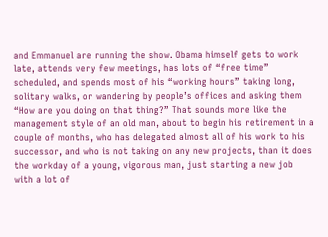and Emmanuel are running the show. Obama himself gets to work late, attends very few meetings, has lots of “free time” scheduled, and spends most of his “working hours” taking long, solitary walks, or wandering by people’s offices and asking them “How are you doing on that thing?” That sounds more like the management style of an old man, about to begin his retirement in a couple of months, who has delegated almost all of his work to his successor, and who is not taking on any new projects, than it does the workday of a young, vigorous man, just starting a new job with a lot of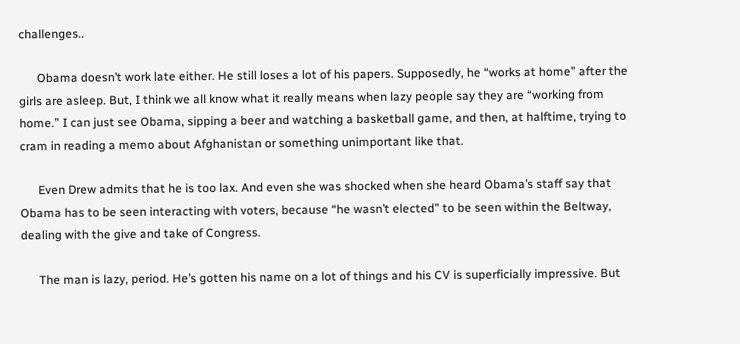challenges..

      Obama doesn’t work late either. He still loses a lot of his papers. Supposedly, he “works at home” after the girls are asleep. But, I think we all know what it really means when lazy people say they are “working from home.” I can just see Obama, sipping a beer and watching a basketball game, and then, at halftime, trying to cram in reading a memo about Afghanistan or something unimportant like that.

      Even Drew admits that he is too lax. And even she was shocked when she heard Obama’s staff say that Obama has to be seen interacting with voters, because “he wasn’t elected” to be seen within the Beltway, dealing with the give and take of Congress.

      The man is lazy, period. He’s gotten his name on a lot of things and his CV is superficially impressive. But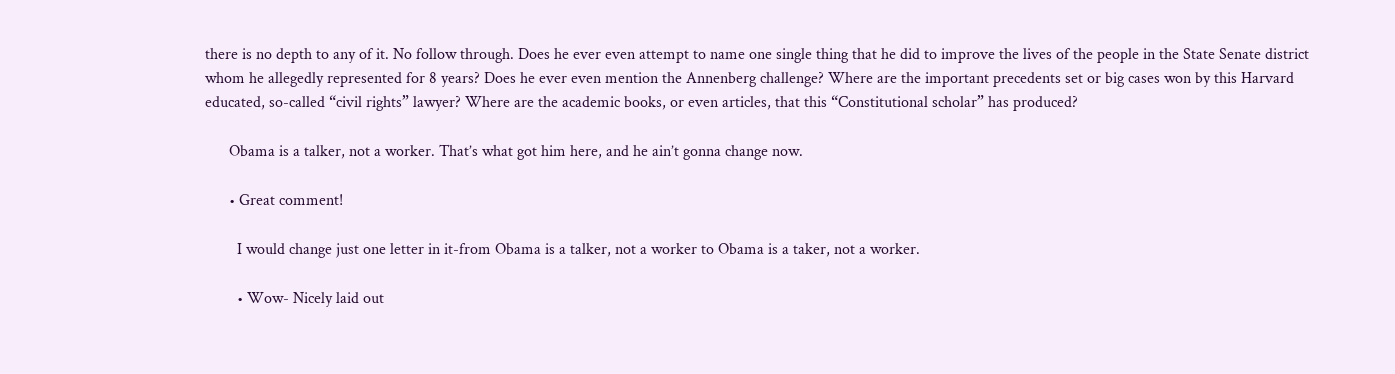there is no depth to any of it. No follow through. Does he ever even attempt to name one single thing that he did to improve the lives of the people in the State Senate district whom he allegedly represented for 8 years? Does he ever even mention the Annenberg challenge? Where are the important precedents set or big cases won by this Harvard educated, so-called “civil rights” lawyer? Where are the academic books, or even articles, that this “Constitutional scholar” has produced?

      Obama is a talker, not a worker. That’s what got him here, and he ain’t gonna change now.

      • Great comment!

        I would change just one letter in it-from Obama is a talker, not a worker to Obama is a taker, not a worker.

        • Wow- Nicely laid out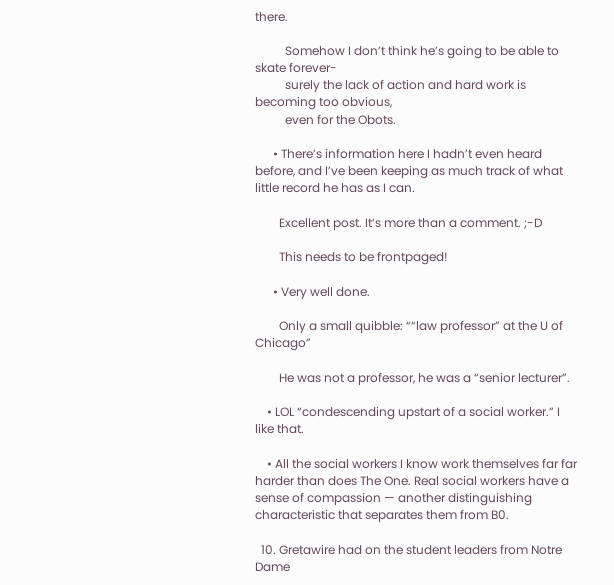there.

          Somehow I don’t think he’s going to be able to skate forever-
          surely the lack of action and hard work is becoming too obvious,
          even for the Obots.

      • There’s information here I hadn’t even heard before, and I’ve been keeping as much track of what little record he has as I can.

        Excellent post. It’s more than a comment. ;-D

        This needs to be frontpaged!

      • Very well done.

        Only a small quibble: ““law professor” at the U of Chicago”

        He was not a professor, he was a “senior lecturer”.

    • LOL “condescending upstart of a social worker.” I like that.

    • All the social workers I know work themselves far far harder than does The One. Real social workers have a sense of compassion — another distinguishing characteristic that separates them from B0.

  10. Gretawire had on the student leaders from Notre Dame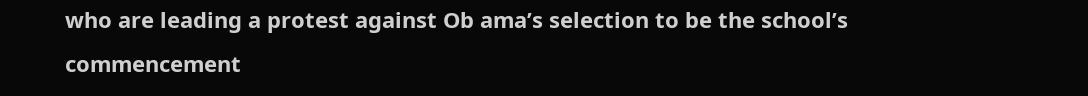who are leading a protest against Ob ama’s selection to be the school’s commencement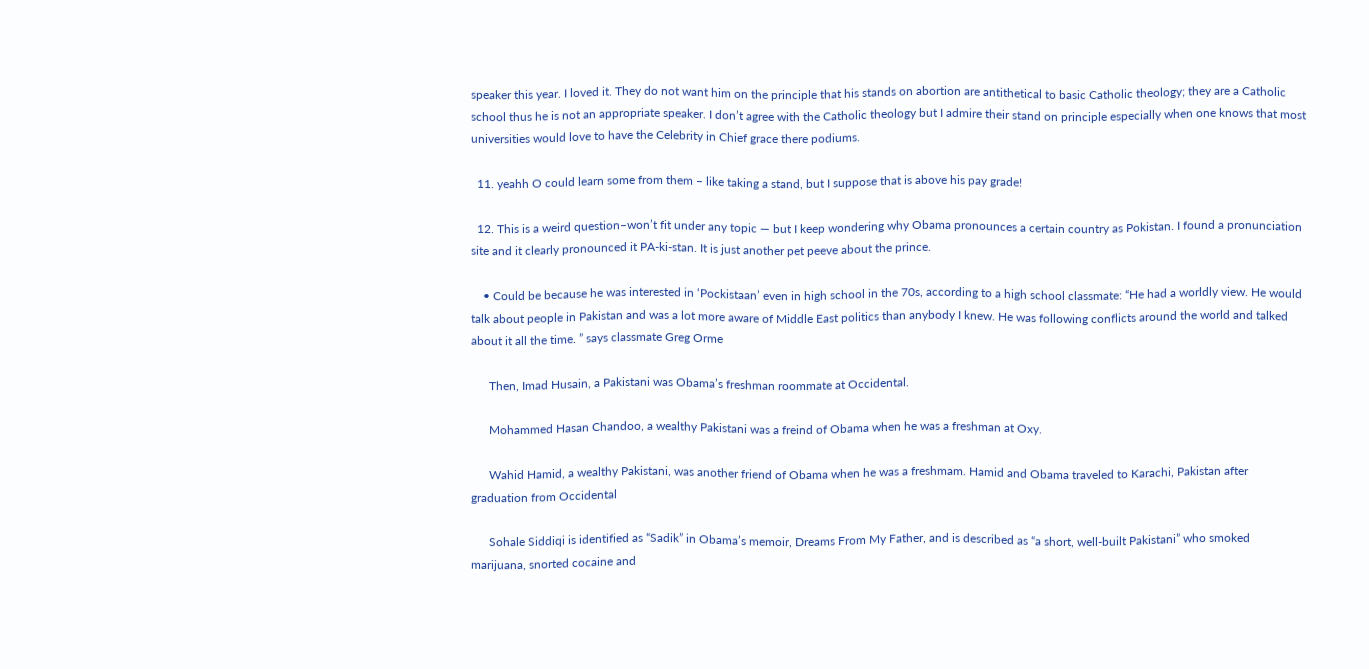speaker this year. I loved it. They do not want him on the principle that his stands on abortion are antithetical to basic Catholic theology; they are a Catholic school thus he is not an appropriate speaker. I don’t agree with the Catholic theology but I admire their stand on principle especially when one knows that most universities would love to have the Celebrity in Chief grace there podiums.

  11. yeahh O could learn some from them – like taking a stand, but I suppose that is above his pay grade!

  12. This is a weird question–won’t fit under any topic — but I keep wondering why Obama pronounces a certain country as Pokistan. I found a pronunciation site and it clearly pronounced it PA-ki-stan. It is just another pet peeve about the prince.

    • Could be because he was interested in ‘Pockistaan’ even in high school in the 70s, according to a high school classmate: “He had a worldly view. He would talk about people in Pakistan and was a lot more aware of Middle East politics than anybody I knew. He was following conflicts around the world and talked about it all the time. ” says classmate Greg Orme

      Then, Imad Husain, a Pakistani was Obama’s freshman roommate at Occidental.

      Mohammed Hasan Chandoo, a wealthy Pakistani was a freind of Obama when he was a freshman at Oxy.

      Wahid Hamid, a wealthy Pakistani, was another friend of Obama when he was a freshmam. Hamid and Obama traveled to Karachi, Pakistan after graduation from Occidental

      Sohale Siddiqi is identified as “Sadik” in Obama’s memoir, Dreams From My Father, and is described as “a short, well-built Pakistani” who smoked marijuana, snorted cocaine and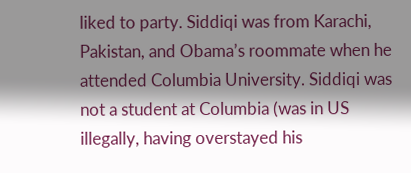liked to party. Siddiqi was from Karachi, Pakistan, and Obama’s roommate when he attended Columbia University. Siddiqi was not a student at Columbia (was in US illegally, having overstayed his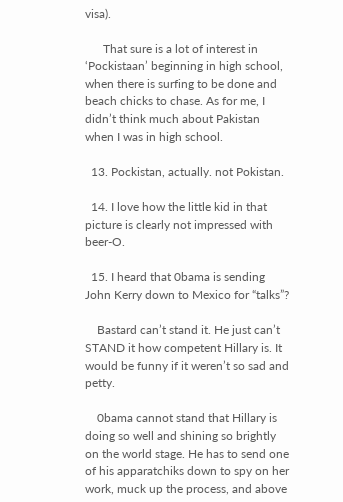visa).

      That sure is a lot of interest in ‘Pockistaan’ beginning in high school, when there is surfing to be done and beach chicks to chase. As for me, I didn’t think much about Pakistan when I was in high school.

  13. Pockistan, actually. not Pokistan.

  14. I love how the little kid in that picture is clearly not impressed with beer-O.

  15. I heard that 0bama is sending John Kerry down to Mexico for “talks”?

    Bastard can’t stand it. He just can’t STAND it how competent Hillary is. It would be funny if it weren’t so sad and petty.

    0bama cannot stand that Hillary is doing so well and shining so brightly on the world stage. He has to send one of his apparatchiks down to spy on her work, muck up the process, and above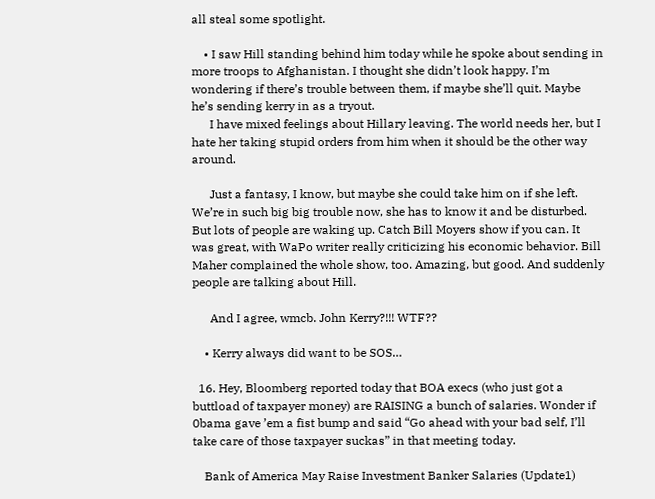all steal some spotlight.

    • I saw Hill standing behind him today while he spoke about sending in more troops to Afghanistan. I thought she didn’t look happy. I’m wondering if there’s trouble between them, if maybe she’ll quit. Maybe he’s sending kerry in as a tryout.
      I have mixed feelings about Hillary leaving. The world needs her, but I hate her taking stupid orders from him when it should be the other way around.

      Just a fantasy, I know, but maybe she could take him on if she left. We’re in such big big trouble now, she has to know it and be disturbed. But lots of people are waking up. Catch Bill Moyers show if you can. It was great, with WaPo writer really criticizing his economic behavior. Bill Maher complained the whole show, too. Amazing, but good. And suddenly people are talking about Hill.

      And I agree, wmcb. John Kerry?!!! WTF??

    • Kerry always did want to be SOS…

  16. Hey, Bloomberg reported today that BOA execs (who just got a buttload of taxpayer money) are RAISING a bunch of salaries. Wonder if 0bama gave ’em a fist bump and said “Go ahead with your bad self, I’ll take care of those taxpayer suckas” in that meeting today.

    Bank of America May Raise Investment Banker Salaries (Update1)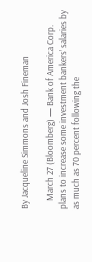By Jacqueline Simmons and Josh Fineman

    March 27 (Bloomberg) — Bank of America Corp. plans to increase some investment bankers’ salaries by as much as 70 percent following the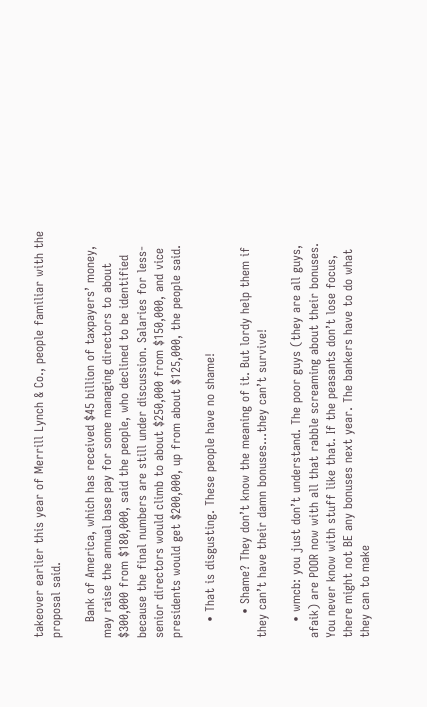takeover earlier this year of Merrill Lynch & Co., people familiar with the proposal said.

    Bank of America, which has received $45 billion of taxpayers’ money, may raise the annual base pay for some managing directors to about $300,000 from $180,000, said the people, who declined to be identified because the final numbers are still under discussion. Salaries for less-senior directors would climb to about $250,000 from $150,000, and vice presidents would get $200,000, up from about $125,000, the people said.

    • That is disgusting. These people have no shame!

      • Shame? They don’t know the meaning of it. But lordy help them if they can’t have their damn bonuses…they can’t survive!

    • wmcb: you just don’t understand. The poor guys (they are all guys, afaik) are POOR now with all that rabble screaming about their bonuses. You never know with stuff like that. If the peasants don’t lose focus, there might not BE any bonuses next year. The bankers have to do what they can to make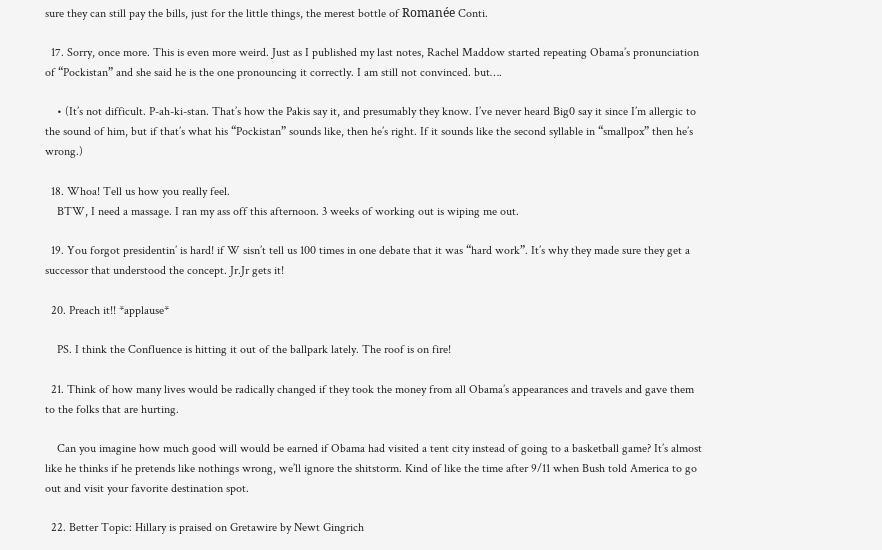sure they can still pay the bills, just for the little things, the merest bottle of Romanée Conti.

  17. Sorry, once more. This is even more weird. Just as I published my last notes, Rachel Maddow started repeating Obama’s pronunciation of “Pockistan” and she said he is the one pronouncing it correctly. I am still not convinced. but….

    • (It’s not difficult. P-ah-ki-stan. That’s how the Pakis say it, and presumably they know. I’ve never heard Big0 say it since I’m allergic to the sound of him, but if that’s what his “Pockistan” sounds like, then he’s right. If it sounds like the second syllable in “smallpox” then he’s wrong.)

  18. Whoa! Tell us how you really feel.
    BTW, I need a massage. I ran my ass off this afternoon. 3 weeks of working out is wiping me out.

  19. You forgot presidentin’ is hard! if W sisn’t tell us 100 times in one debate that it was “hard work”. It’s why they made sure they get a successor that understood the concept. Jr.Jr gets it!

  20. Preach it!! *applause*

    PS. I think the Confluence is hitting it out of the ballpark lately. The roof is on fire!

  21. Think of how many lives would be radically changed if they took the money from all Obama’s appearances and travels and gave them to the folks that are hurting.

    Can you imagine how much good will would be earned if Obama had visited a tent city instead of going to a basketball game? It’s almost like he thinks if he pretends like nothings wrong, we’ll ignore the shitstorm. Kind of like the time after 9/11 when Bush told America to go out and visit your favorite destination spot.

  22. Better Topic: Hillary is praised on Gretawire by Newt Gingrich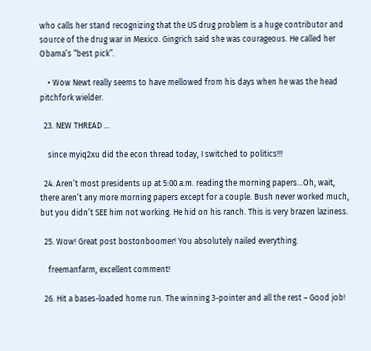who calls her stand recognizing that the US drug problem is a huge contributor and source of the drug war in Mexico. Gingrich said she was courageous. He called her Obama’s “best pick”.

    • Wow Newt really seems to have mellowed from his days when he was the head pitchfork wielder.

  23. NEW THREAD …

    since myiq2xu did the econ thread today, I switched to politics!!!

  24. Aren’t most presidents up at 5:00 a.m. reading the morning papers…Oh, wait, there aren’t any more morning papers except for a couple. Bush never worked much, but you didn’t SEE him not working. He hid on his ranch. This is very brazen laziness.

  25. Wow! Great post bostonboomer! You absolutely nailed everything.

    freemanfarm, excellent comment!

  26. Hit a bases-loaded home run. The winning 3-pointer and all the rest – Good job!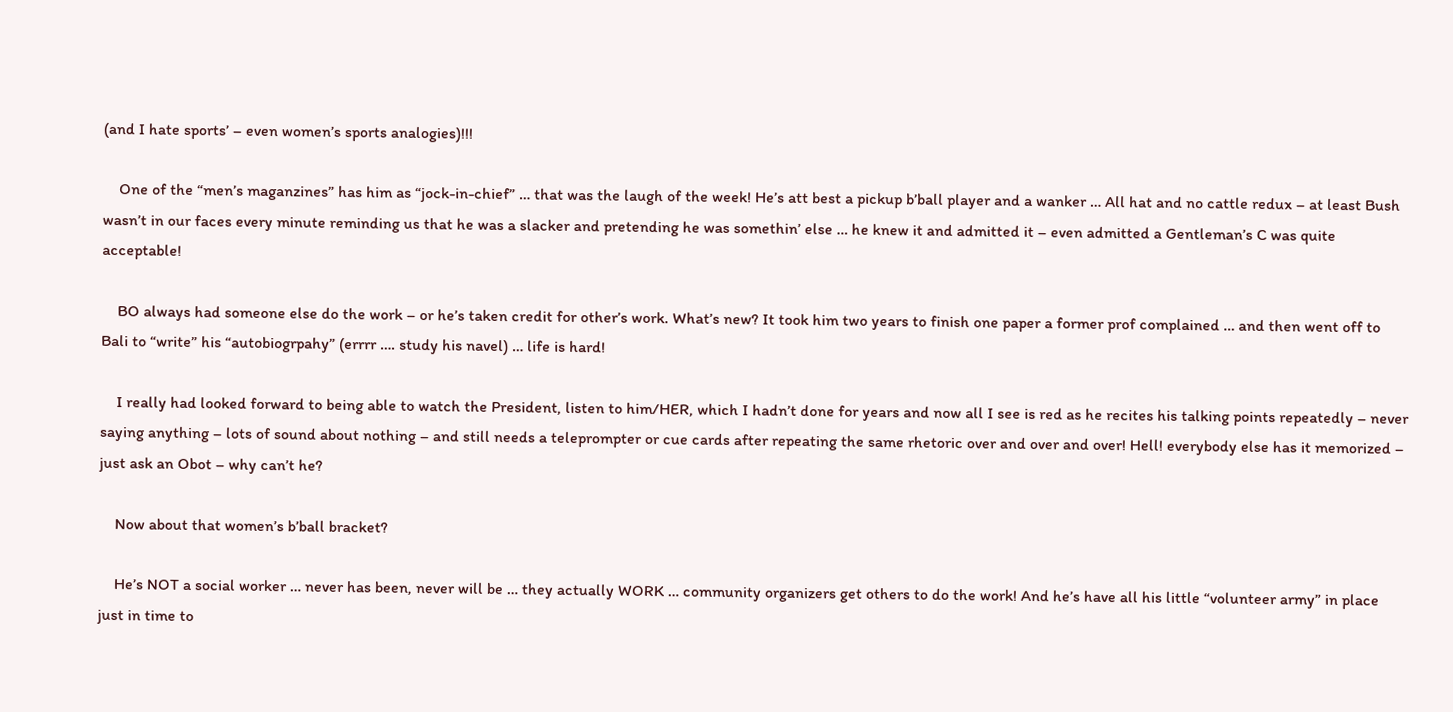(and I hate sports’ – even women’s sports analogies)!!!

    One of the “men’s maganzines” has him as “jock-in-chief” … that was the laugh of the week! He’s att best a pickup b’ball player and a wanker … All hat and no cattle redux – at least Bush wasn’t in our faces every minute reminding us that he was a slacker and pretending he was somethin’ else … he knew it and admitted it – even admitted a Gentleman’s C was quite acceptable!

    BO always had someone else do the work – or he’s taken credit for other’s work. What’s new? It took him two years to finish one paper a former prof complained … and then went off to Bali to “write” his “autobiogrpahy” (errrr …. study his navel) … life is hard!

    I really had looked forward to being able to watch the President, listen to him/HER, which I hadn’t done for years and now all I see is red as he recites his talking points repeatedly – never saying anything – lots of sound about nothing – and still needs a teleprompter or cue cards after repeating the same rhetoric over and over and over! Hell! everybody else has it memorized – just ask an Obot – why can’t he?

    Now about that women’s b’ball bracket?

    He’s NOT a social worker … never has been, never will be … they actually WORK … community organizers get others to do the work! And he’s have all his little “volunteer army” in place just in time to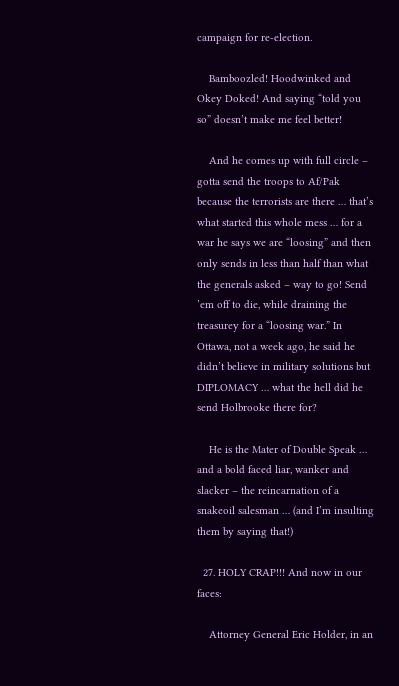campaign for re-election.

    Bamboozled! Hoodwinked and Okey Doked! And saying “told you so” doesn’t make me feel better!

    And he comes up with full circle – gotta send the troops to Af/Pak because the terrorists are there … that’s what started this whole mess … for a war he says we are “loosing” and then only sends in less than half than what the generals asked – way to go! Send ’em off to die, while draining the treasurey for a “loosing war.” In Ottawa, not a week ago, he said he didn’t believe in military solutions but DIPLOMACY … what the hell did he send Holbrooke there for?

    He is the Mater of Double Speak … and a bold faced liar, wanker and slacker – the reincarnation of a snakeoil salesman … (and I’m insulting them by saying that!)

  27. HOLY CRAP!!! And now in our faces:

    Attorney General Eric Holder, in an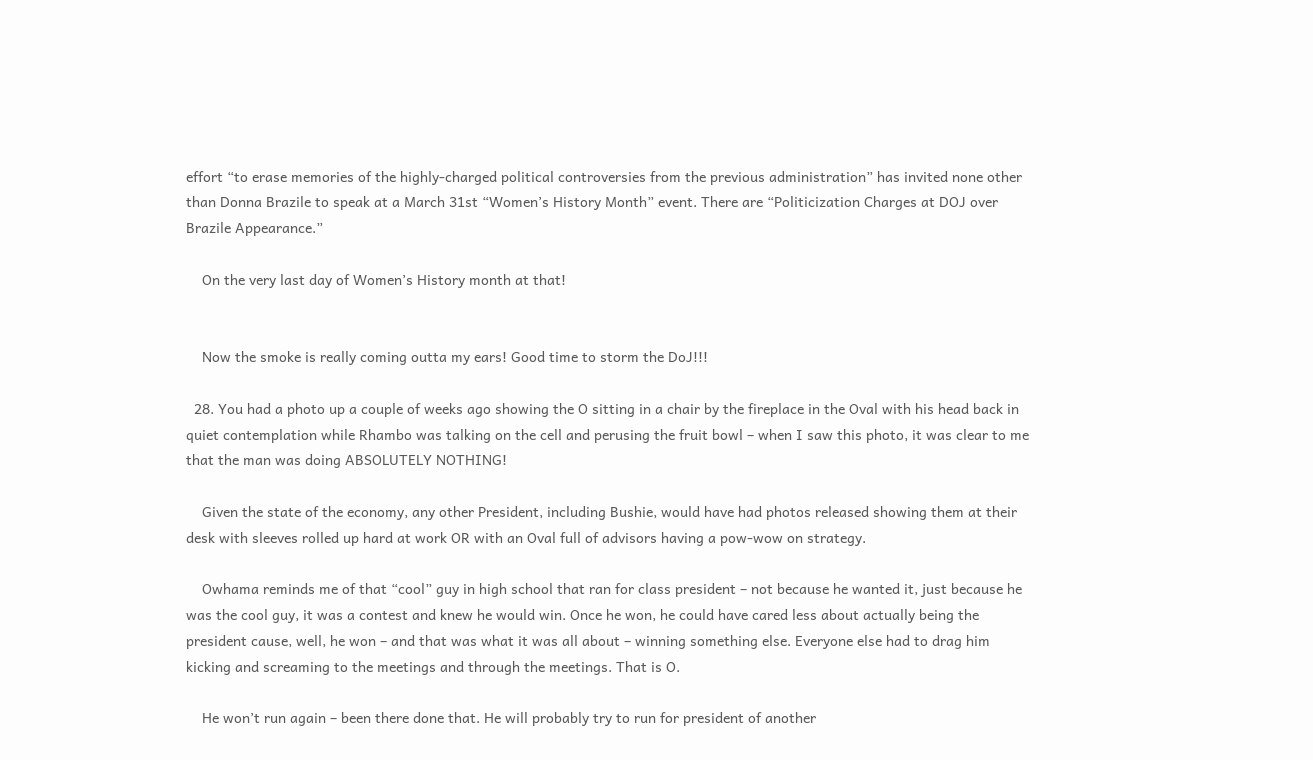effort “to erase memories of the highly-charged political controversies from the previous administration” has invited none other than Donna Brazile to speak at a March 31st “Women’s History Month” event. There are “Politicization Charges at DOJ over Brazile Appearance.”

    On the very last day of Women’s History month at that!


    Now the smoke is really coming outta my ears! Good time to storm the DoJ!!!

  28. You had a photo up a couple of weeks ago showing the O sitting in a chair by the fireplace in the Oval with his head back in quiet contemplation while Rhambo was talking on the cell and perusing the fruit bowl – when I saw this photo, it was clear to me that the man was doing ABSOLUTELY NOTHING!

    Given the state of the economy, any other President, including Bushie, would have had photos released showing them at their desk with sleeves rolled up hard at work OR with an Oval full of advisors having a pow-wow on strategy.

    Owhama reminds me of that “cool” guy in high school that ran for class president – not because he wanted it, just because he was the cool guy, it was a contest and knew he would win. Once he won, he could have cared less about actually being the president cause, well, he won – and that was what it was all about – winning something else. Everyone else had to drag him kicking and screaming to the meetings and through the meetings. That is O.

    He won’t run again – been there done that. He will probably try to run for president of another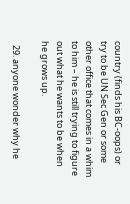country (finds his BC-oops) or try to be UN Sec Gen or some other office that comes in a whim to him – he is still trying to figure out what he wants to be when he grows up.

  29. anyone wonder why he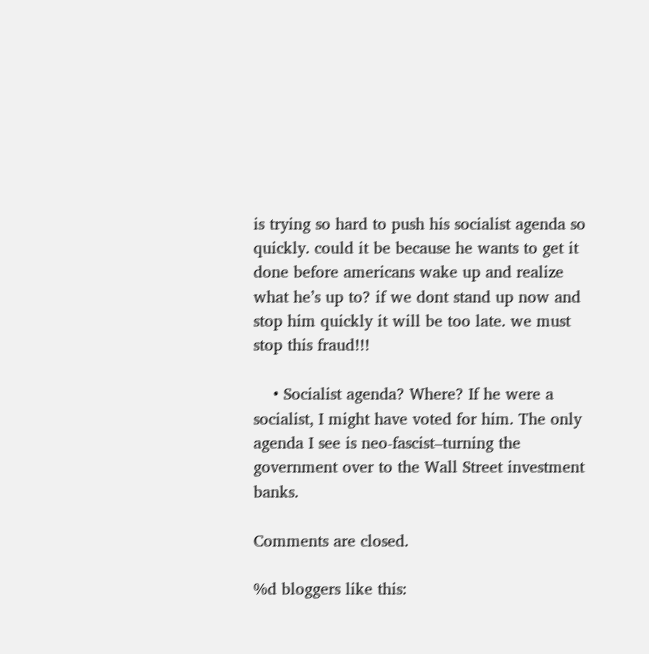is trying so hard to push his socialist agenda so quickly. could it be because he wants to get it done before americans wake up and realize what he’s up to? if we dont stand up now and stop him quickly it will be too late. we must stop this fraud!!!

    • Socialist agenda? Where? If he were a socialist, I might have voted for him. The only agenda I see is neo-fascist–turning the government over to the Wall Street investment banks.

Comments are closed.

%d bloggers like this: